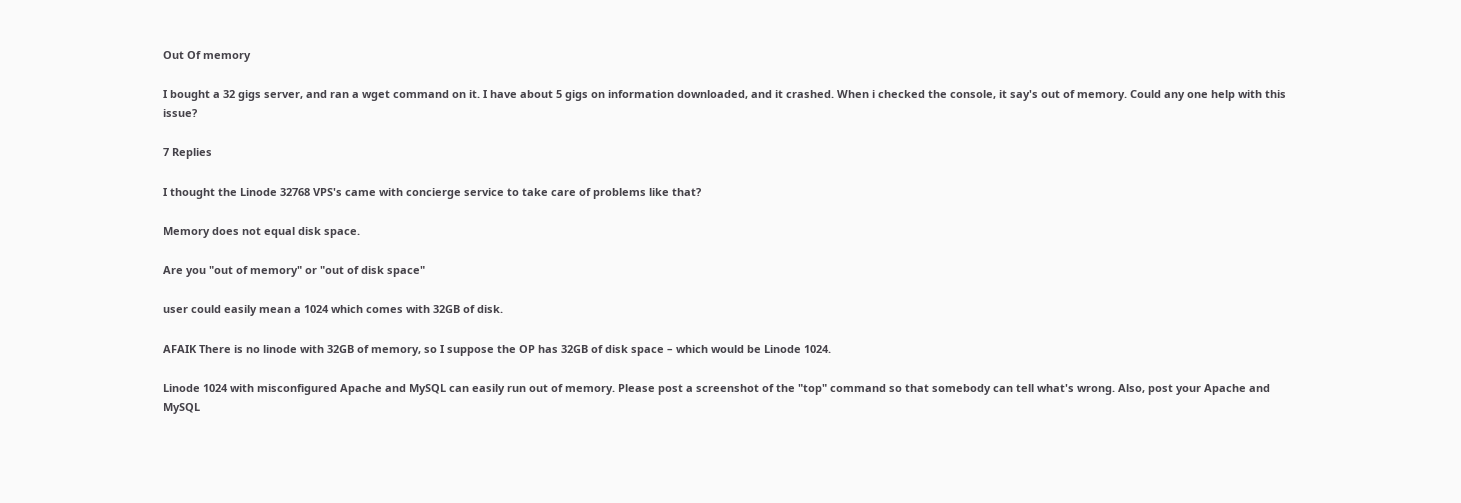Out Of memory

I bought a 32 gigs server, and ran a wget command on it. I have about 5 gigs on information downloaded, and it crashed. When i checked the console, it say's out of memory. Could any one help with this issue?

7 Replies

I thought the Linode 32768 VPS's came with concierge service to take care of problems like that?

Memory does not equal disk space.

Are you "out of memory" or "out of disk space"

user could easily mean a 1024 which comes with 32GB of disk.

AFAIK There is no linode with 32GB of memory, so I suppose the OP has 32GB of disk space – which would be Linode 1024.

Linode 1024 with misconfigured Apache and MySQL can easily run out of memory. Please post a screenshot of the "top" command so that somebody can tell what's wrong. Also, post your Apache and MySQL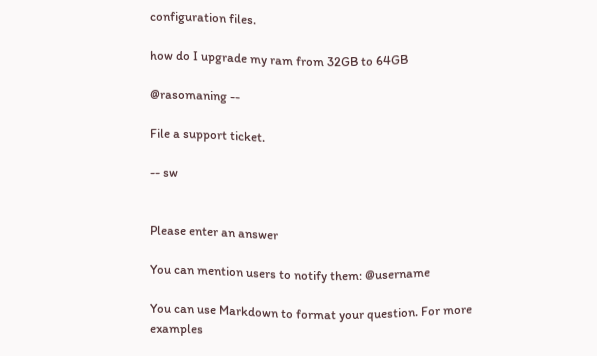configuration files.

how do I upgrade my ram from 32GB to 64GB

@rasomaning --

File a support ticket.

-- sw


Please enter an answer

You can mention users to notify them: @username

You can use Markdown to format your question. For more examples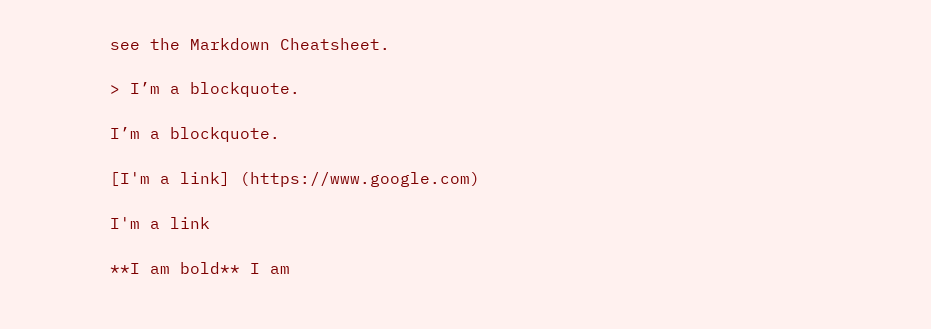see the Markdown Cheatsheet.

> I’m a blockquote.

I’m a blockquote.

[I'm a link] (https://www.google.com)

I'm a link

**I am bold** I am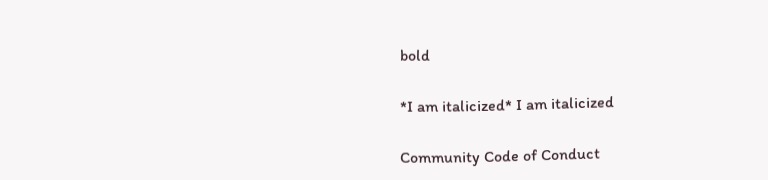bold

*I am italicized* I am italicized

Community Code of Conduct